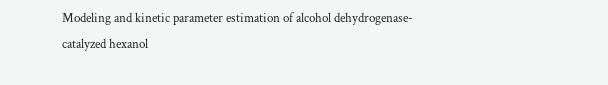Modeling and kinetic parameter estimation of alcohol dehydrogenase-catalyzed hexanol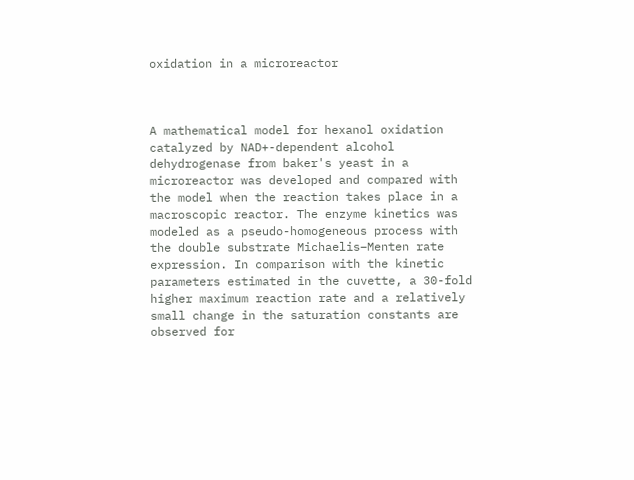oxidation in a microreactor



A mathematical model for hexanol oxidation catalyzed by NAD+-dependent alcohol dehydrogenase from baker's yeast in a microreactor was developed and compared with the model when the reaction takes place in a macroscopic reactor. The enzyme kinetics was modeled as a pseudo-homogeneous process with the double substrate Michaelis–Menten rate expression. In comparison with the kinetic parameters estimated in the cuvette, a 30-fold higher maximum reaction rate and a relatively small change in the saturation constants are observed for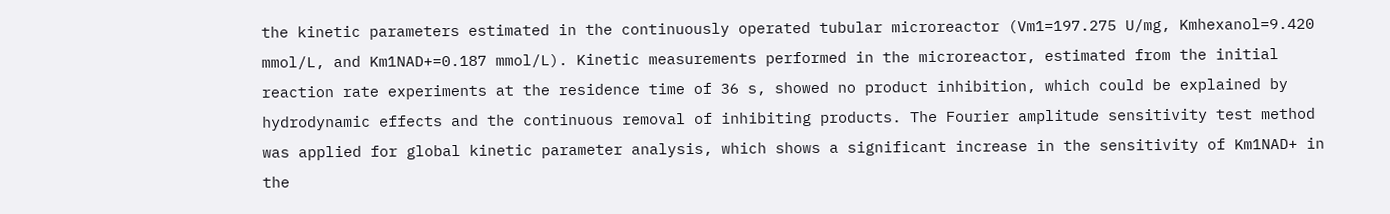the kinetic parameters estimated in the continuously operated tubular microreactor (Vm1=197.275 U/mg, Kmhexanol=9.420 mmol/L, and Km1NAD+=0.187 mmol/L). Kinetic measurements performed in the microreactor, estimated from the initial reaction rate experiments at the residence time of 36 s, showed no product inhibition, which could be explained by hydrodynamic effects and the continuous removal of inhibiting products. The Fourier amplitude sensitivity test method was applied for global kinetic parameter analysis, which shows a significant increase in the sensitivity of Km1NAD+ in the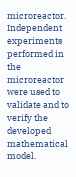microreactor. Independent experiments performed in the microreactor were used to validate and to verify the developed mathematical model.